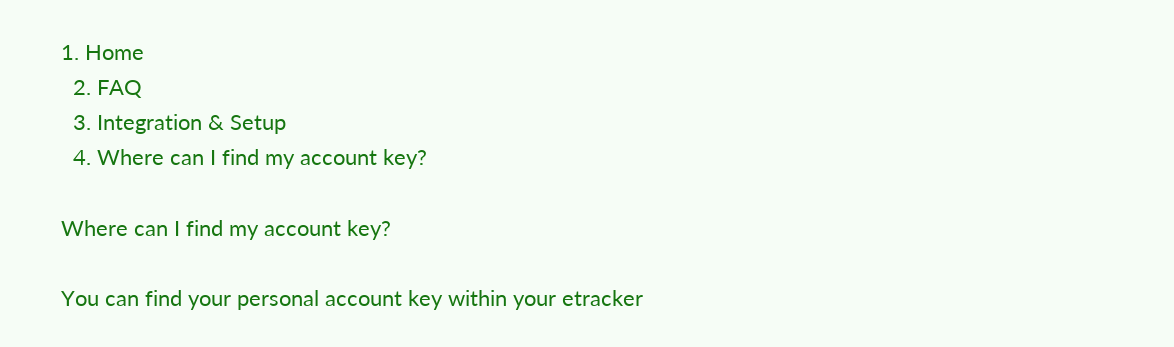1. Home
  2. FAQ
  3. Integration & Setup
  4. Where can I find my account key?

Where can I find my account key?

You can find your personal account key within your etracker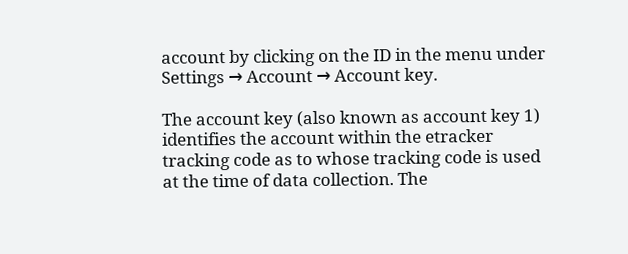account by clicking on the ID in the menu under Settings → Account → Account key.

The account key (also known as account key 1) identifies the account within the etracker tracking code as to whose tracking code is used at the time of data collection. The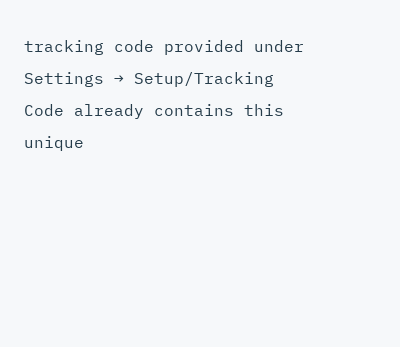tracking code provided under Settings → Setup/Tracking Code already contains this unique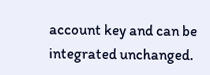account key and can be integrated unchanged.